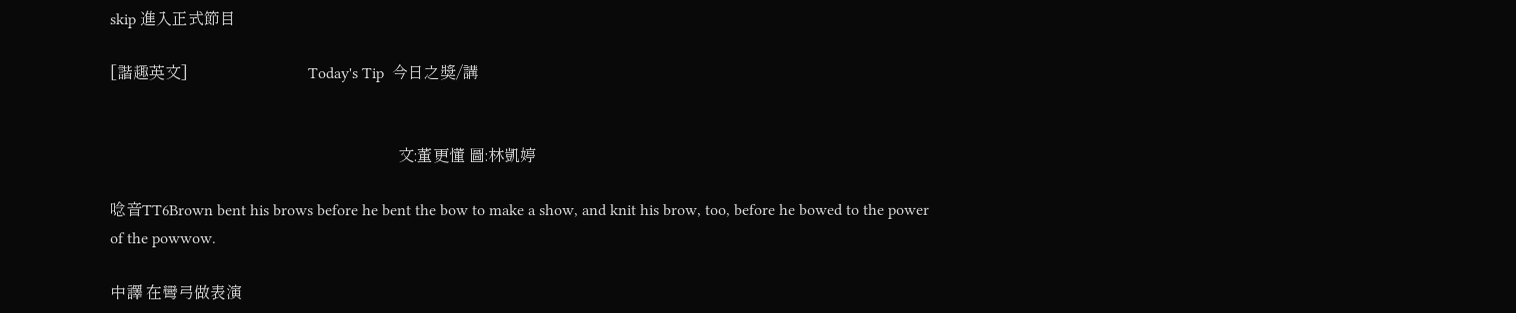skip 進入正式節目

[諧趣英文]                              Today's Tip  今日之獎/講


                                                                        文:董更懂 圖:林凱婷

唸音TT6Brown bent his brows before he bent the bow to make a show, and knit his brow, too, before he bowed to the power of the powwow.

中譯 在彎弓做表演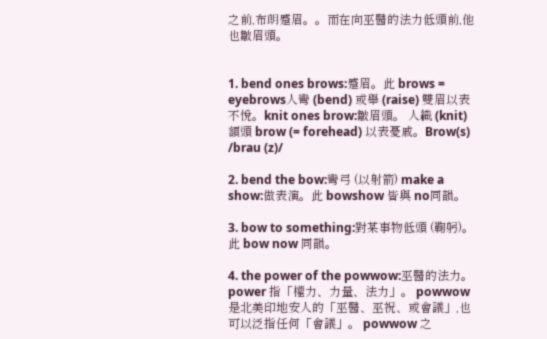之前,布朗蹙眉。。而在向巫醫的法力低頭前,他也皺眉頭。


1. bend ones brows:蹙眉。此 brows = eyebrows人彎 (bend) 或舉 (raise) 雙眉以表不悅。knit ones brow:皺眉頭。 人織 (knit) 額頭 brow (= forehead) 以表憂戚。Brow(s) /brau (z)/

2. bend the bow:彎弓 (以射箭) make a show:做表演。此 bowshow 皆與 no同韻。

3. bow to something:對某事物低頭 (鞠躬)。此 bow now 同韻。

4. the power of the powwow:巫醫的法力。 power 指「權力、力量、法力」。 powwow 是北美印地安人的「巫醫、巫祝、或會議」,也可以泛指任何「會議」。 powwow 之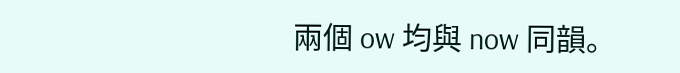兩個 ow 均與 now 同韻。